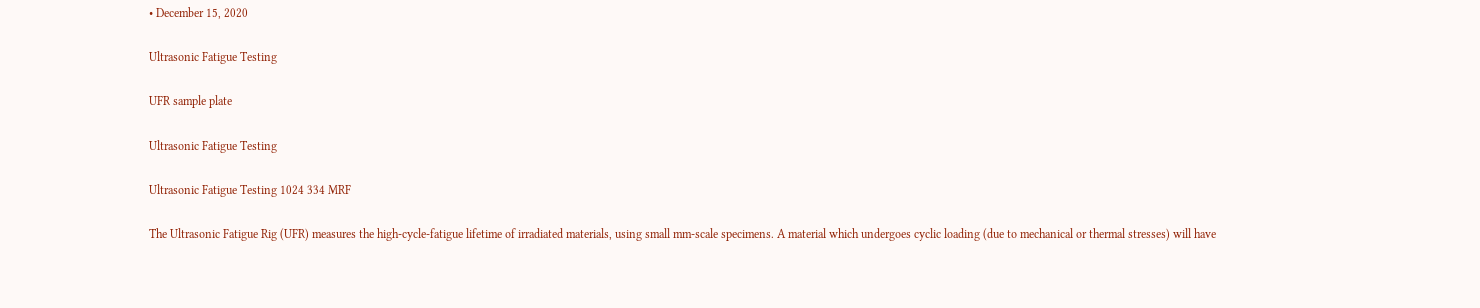• December 15, 2020

Ultrasonic Fatigue Testing

UFR sample plate

Ultrasonic Fatigue Testing

Ultrasonic Fatigue Testing 1024 334 MRF

The Ultrasonic Fatigue Rig (UFR) measures the high-cycle-fatigue lifetime of irradiated materials, using small mm-scale specimens. A material which undergoes cyclic loading (due to mechanical or thermal stresses) will have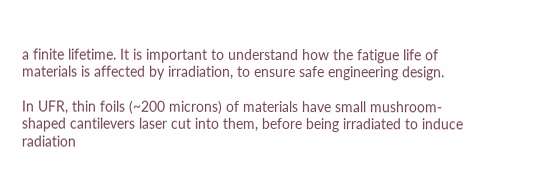a finite lifetime. It is important to understand how the fatigue life of materials is affected by irradiation, to ensure safe engineering design.

In UFR, thin foils (~200 microns) of materials have small mushroom-shaped cantilevers laser cut into them, before being irradiated to induce radiation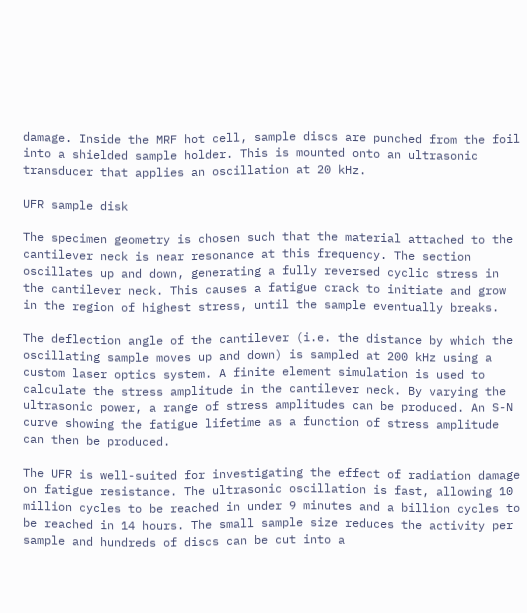damage. Inside the MRF hot cell, sample discs are punched from the foil into a shielded sample holder. This is mounted onto an ultrasonic transducer that applies an oscillation at 20 kHz.

UFR sample disk

The specimen geometry is chosen such that the material attached to the cantilever neck is near resonance at this frequency. The section oscillates up and down, generating a fully reversed cyclic stress in the cantilever neck. This causes a fatigue crack to initiate and grow in the region of highest stress, until the sample eventually breaks.

The deflection angle of the cantilever (i.e. the distance by which the oscillating sample moves up and down) is sampled at 200 kHz using a custom laser optics system. A finite element simulation is used to calculate the stress amplitude in the cantilever neck. By varying the ultrasonic power, a range of stress amplitudes can be produced. An S-N curve showing the fatigue lifetime as a function of stress amplitude can then be produced.

The UFR is well-suited for investigating the effect of radiation damage on fatigue resistance. The ultrasonic oscillation is fast, allowing 10 million cycles to be reached in under 9 minutes and a billion cycles to be reached in 14 hours. The small sample size reduces the activity per sample and hundreds of discs can be cut into a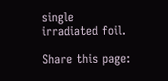single irradiated foil.

Share this page: